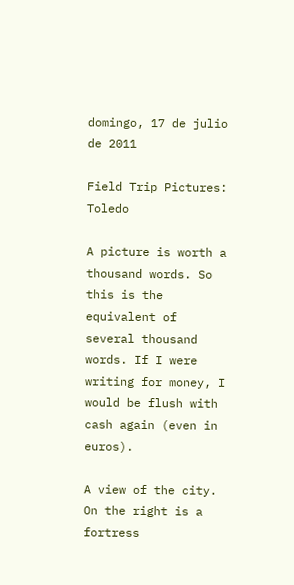domingo, 17 de julio de 2011

Field Trip Pictures: Toledo

A picture is worth a thousand words. So this is the equivalent of several thousand words. If I were writing for money, I would be flush with cash again (even in euros).

A view of the city. On the right is a fortress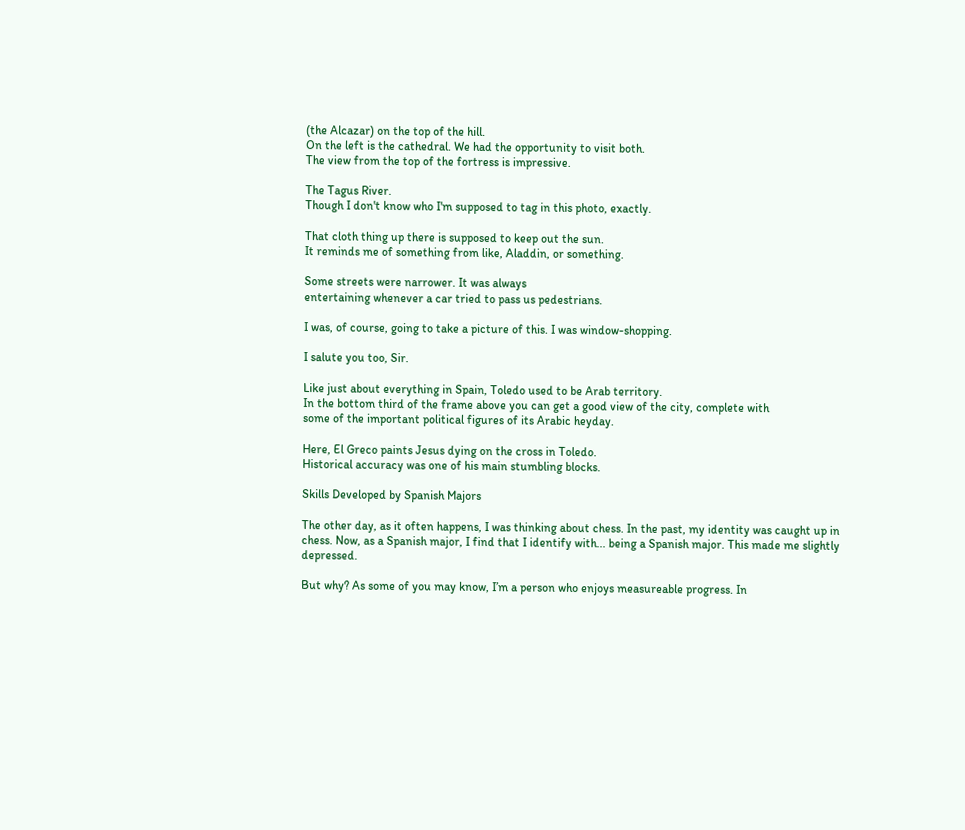(the Alcazar) on the top of the hill.
On the left is the cathedral. We had the opportunity to visit both.
The view from the top of the fortress is impressive.

The Tagus River.
Though I don't know who I'm supposed to tag in this photo, exactly.

That cloth thing up there is supposed to keep out the sun.
It reminds me of something from like, Aladdin, or something.

Some streets were narrower. It was always
entertaining whenever a car tried to pass us pedestrians.

I was, of course, going to take a picture of this. I was window-shopping.

I salute you too, Sir.

Like just about everything in Spain, Toledo used to be Arab territory.
In the bottom third of the frame above you can get a good view of the city, complete with
some of the important political figures of its Arabic heyday.

Here, El Greco paints Jesus dying on the cross in Toledo.
Historical accuracy was one of his main stumbling blocks.

Skills Developed by Spanish Majors

The other day, as it often happens, I was thinking about chess. In the past, my identity was caught up in chess. Now, as a Spanish major, I find that I identify with... being a Spanish major. This made me slightly depressed.

But why? As some of you may know, I’m a person who enjoys measureable progress. In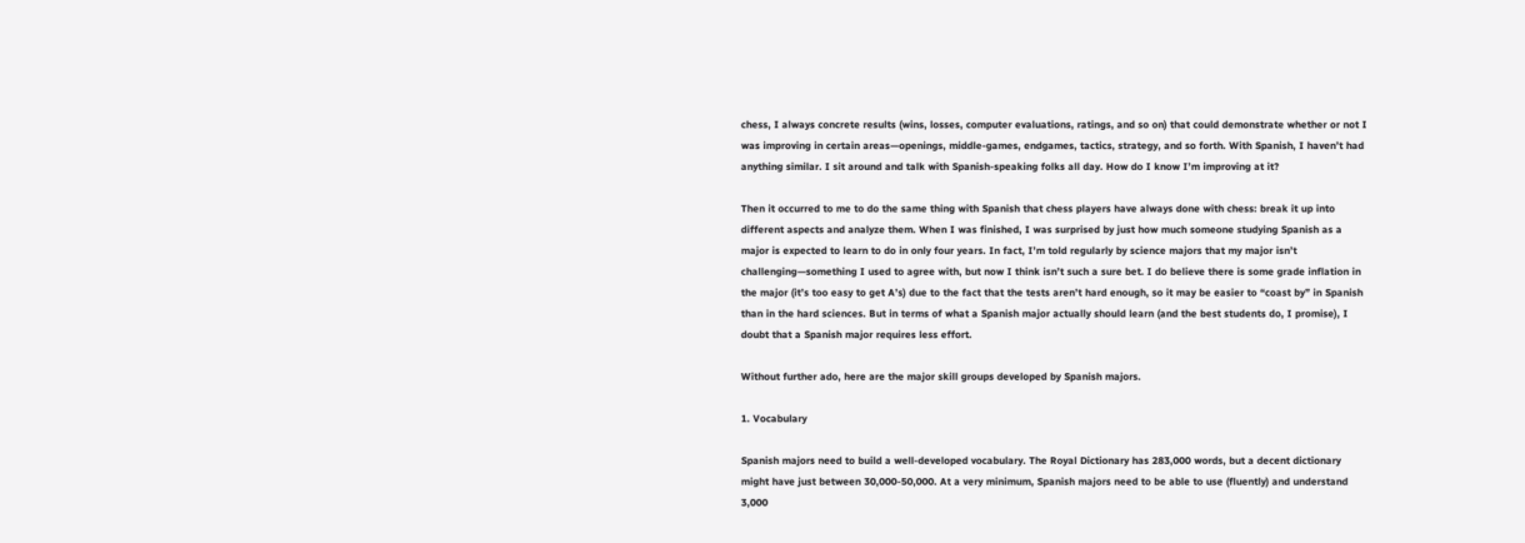chess, I always concrete results (wins, losses, computer evaluations, ratings, and so on) that could demonstrate whether or not I was improving in certain areas—openings, middle-games, endgames, tactics, strategy, and so forth. With Spanish, I haven’t had anything similar. I sit around and talk with Spanish-speaking folks all day. How do I know I’m improving at it?

Then it occurred to me to do the same thing with Spanish that chess players have always done with chess: break it up into different aspects and analyze them. When I was finished, I was surprised by just how much someone studying Spanish as a major is expected to learn to do in only four years. In fact, I’m told regularly by science majors that my major isn’t challenging—something I used to agree with, but now I think isn’t such a sure bet. I do believe there is some grade inflation in the major (it’s too easy to get A’s) due to the fact that the tests aren’t hard enough, so it may be easier to “coast by” in Spanish than in the hard sciences. But in terms of what a Spanish major actually should learn (and the best students do, I promise), I doubt that a Spanish major requires less effort.

Without further ado, here are the major skill groups developed by Spanish majors.

1. Vocabulary

Spanish majors need to build a well-developed vocabulary. The Royal Dictionary has 283,000 words, but a decent dictionary might have just between 30,000-50,000. At a very minimum, Spanish majors need to be able to use (fluently) and understand 3,000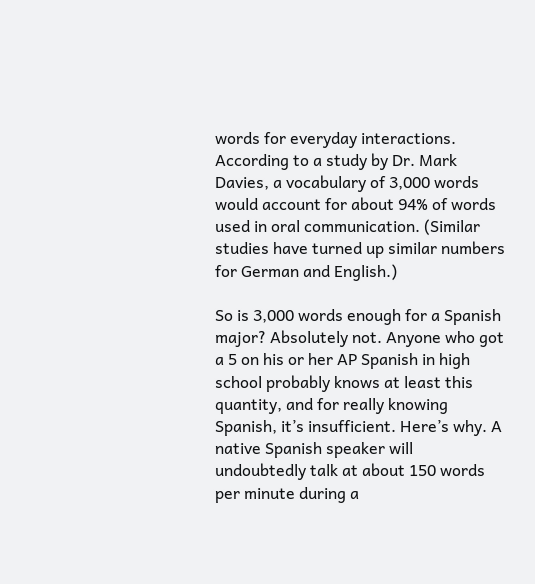words for everyday interactions. According to a study by Dr. Mark Davies, a vocabulary of 3,000 words would account for about 94% of words used in oral communication. (Similar studies have turned up similar numbers for German and English.)

So is 3,000 words enough for a Spanish major? Absolutely not. Anyone who got a 5 on his or her AP Spanish in high school probably knows at least this quantity, and for really knowing Spanish, it’s insufficient. Here’s why. A native Spanish speaker will undoubtedly talk at about 150 words per minute during a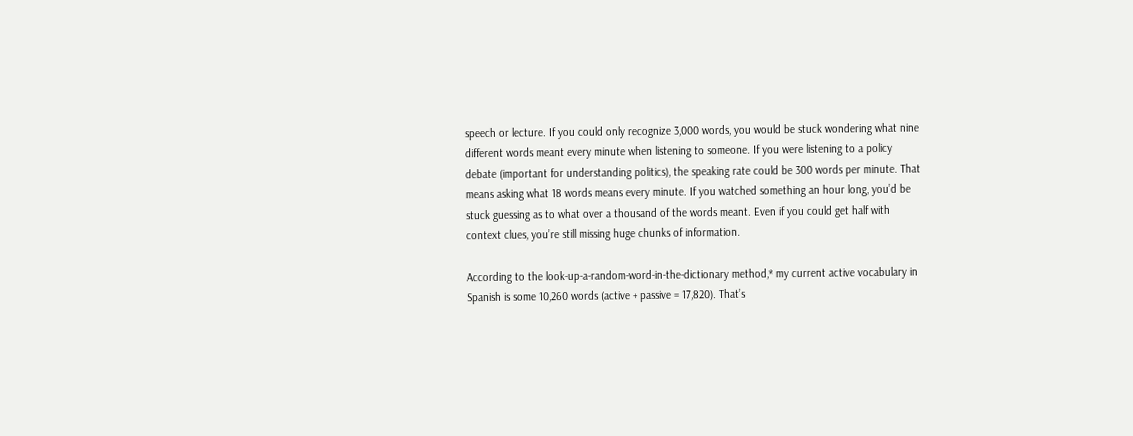speech or lecture. If you could only recognize 3,000 words, you would be stuck wondering what nine different words meant every minute when listening to someone. If you were listening to a policy debate (important for understanding politics), the speaking rate could be 300 words per minute. That means asking what 18 words means every minute. If you watched something an hour long, you’d be stuck guessing as to what over a thousand of the words meant. Even if you could get half with context clues, you’re still missing huge chunks of information.

According to the look-up-a-random-word-in-the-dictionary method,* my current active vocabulary in Spanish is some 10,260 words (active + passive = 17,820). That’s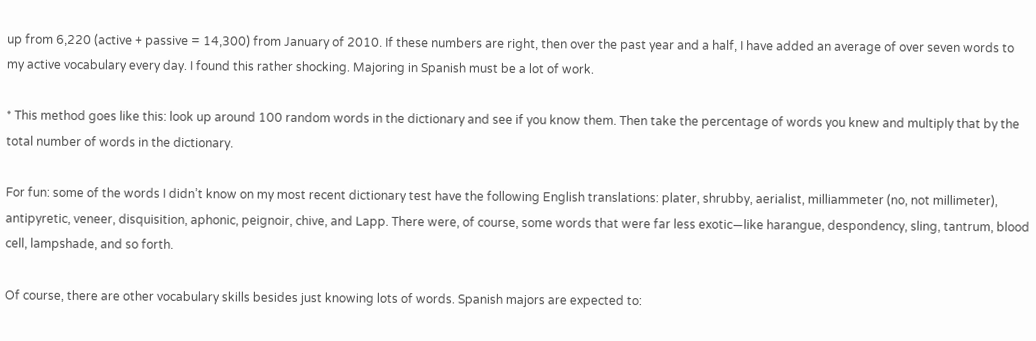up from 6,220 (active + passive = 14,300) from January of 2010. If these numbers are right, then over the past year and a half, I have added an average of over seven words to my active vocabulary every day. I found this rather shocking. Majoring in Spanish must be a lot of work.

* This method goes like this: look up around 100 random words in the dictionary and see if you know them. Then take the percentage of words you knew and multiply that by the total number of words in the dictionary.

For fun: some of the words I didn’t know on my most recent dictionary test have the following English translations: plater, shrubby, aerialist, milliammeter (no, not millimeter), antipyretic, veneer, disquisition, aphonic, peignoir, chive, and Lapp. There were, of course, some words that were far less exotic—like harangue, despondency, sling, tantrum, blood cell, lampshade, and so forth.

Of course, there are other vocabulary skills besides just knowing lots of words. Spanish majors are expected to: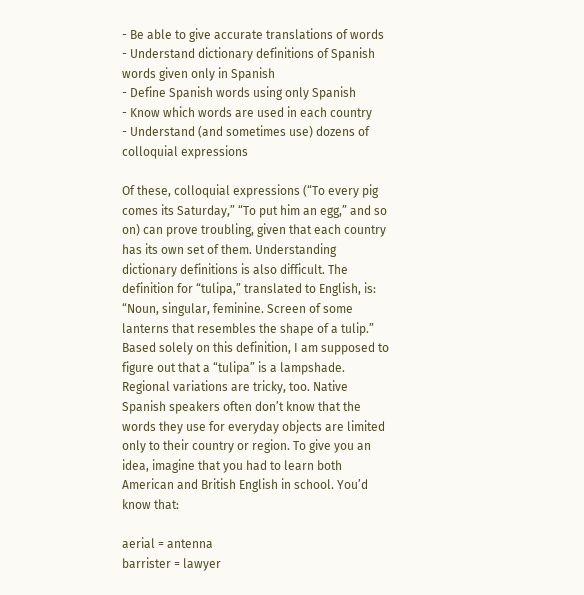- Be able to give accurate translations of words
- Understand dictionary definitions of Spanish words given only in Spanish
- Define Spanish words using only Spanish
- Know which words are used in each country
- Understand (and sometimes use) dozens of colloquial expressions

Of these, colloquial expressions (“To every pig comes its Saturday,” “To put him an egg,” and so on) can prove troubling, given that each country has its own set of them. Understanding dictionary definitions is also difficult. The definition for “tulipa,” translated to English, is: “Noun, singular, feminine. Screen of some lanterns that resembles the shape of a tulip.” Based solely on this definition, I am supposed to figure out that a “tulipa” is a lampshade. Regional variations are tricky, too. Native Spanish speakers often don’t know that the words they use for everyday objects are limited only to their country or region. To give you an idea, imagine that you had to learn both American and British English in school. You’d know that:

aerial = antenna
barrister = lawyer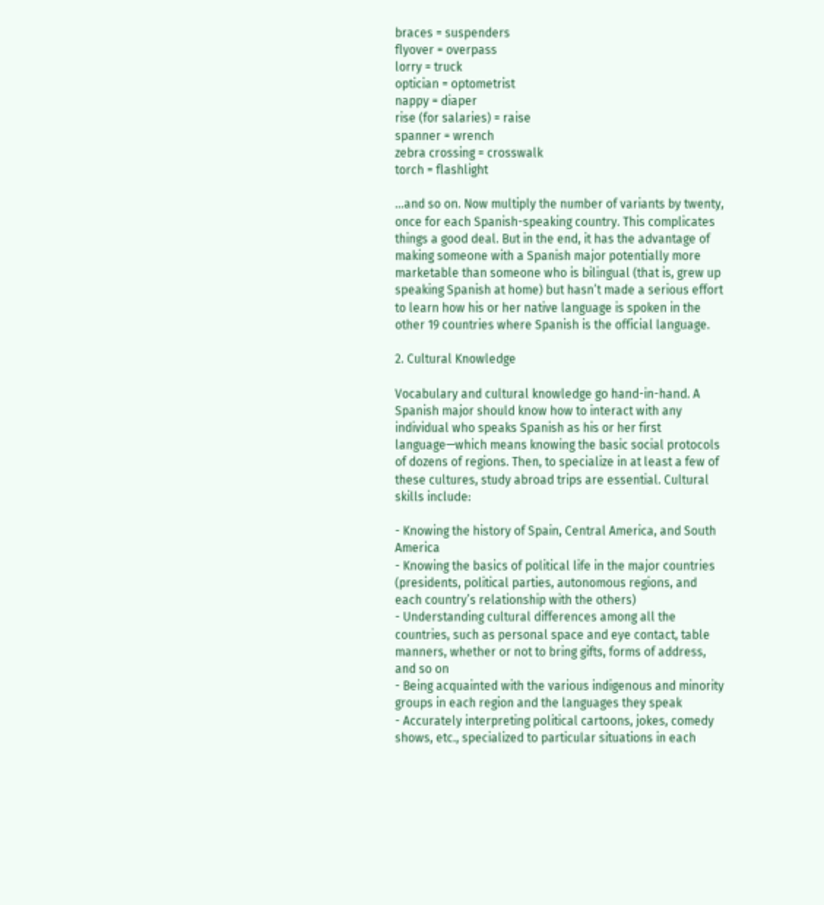braces = suspenders
flyover = overpass
lorry = truck
optician = optometrist
nappy = diaper
rise (for salaries) = raise
spanner = wrench
zebra crossing = crosswalk
torch = flashlight

...and so on. Now multiply the number of variants by twenty, once for each Spanish-speaking country. This complicates things a good deal. But in the end, it has the advantage of making someone with a Spanish major potentially more marketable than someone who is bilingual (that is, grew up speaking Spanish at home) but hasn’t made a serious effort to learn how his or her native language is spoken in the other 19 countries where Spanish is the official language.

2. Cultural Knowledge

Vocabulary and cultural knowledge go hand-in-hand. A Spanish major should know how to interact with any individual who speaks Spanish as his or her first language—which means knowing the basic social protocols of dozens of regions. Then, to specialize in at least a few of these cultures, study abroad trips are essential. Cultural skills include:

- Knowing the history of Spain, Central America, and South America
- Knowing the basics of political life in the major countries (presidents, political parties, autonomous regions, and each country’s relationship with the others)
- Understanding cultural differences among all the countries, such as personal space and eye contact, table manners, whether or not to bring gifts, forms of address, and so on
- Being acquainted with the various indigenous and minority groups in each region and the languages they speak
- Accurately interpreting political cartoons, jokes, comedy shows, etc., specialized to particular situations in each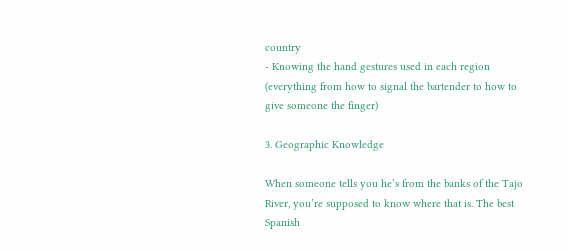country
- Knowing the hand gestures used in each region (everything from how to signal the bartender to how to give someone the finger)

3. Geographic Knowledge

When someone tells you he’s from the banks of the Tajo River, you’re supposed to know where that is. The best Spanish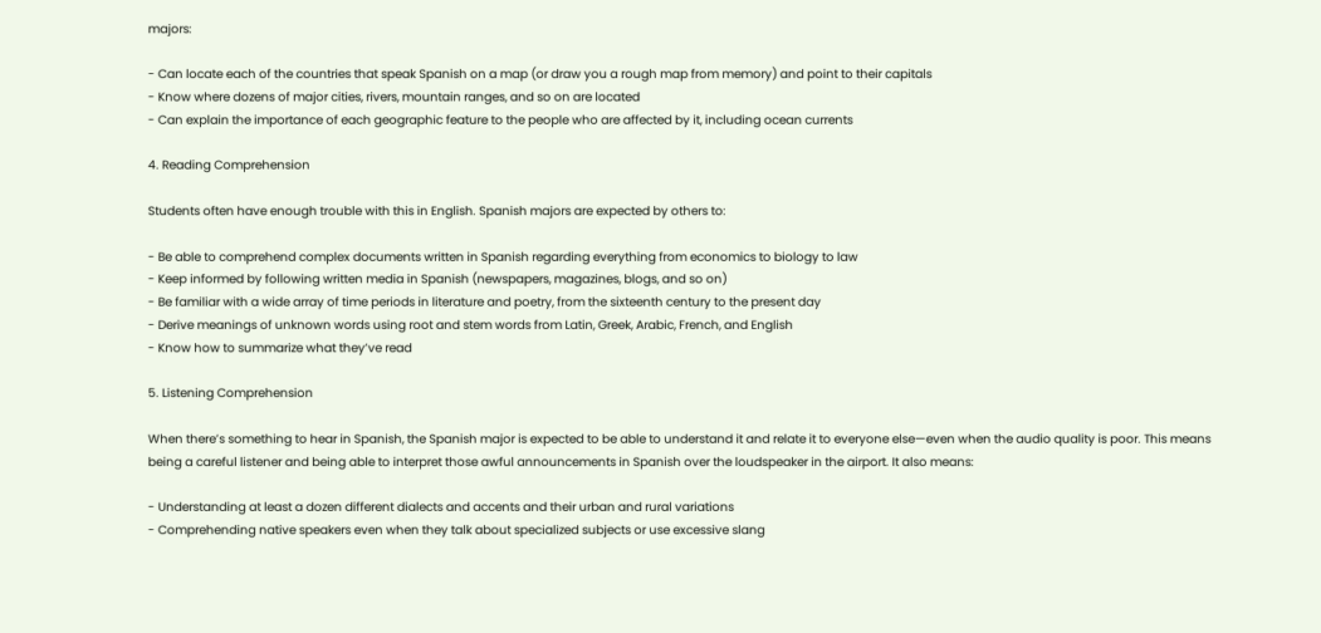majors:

- Can locate each of the countries that speak Spanish on a map (or draw you a rough map from memory) and point to their capitals
- Know where dozens of major cities, rivers, mountain ranges, and so on are located
- Can explain the importance of each geographic feature to the people who are affected by it, including ocean currents

4. Reading Comprehension

Students often have enough trouble with this in English. Spanish majors are expected by others to:

- Be able to comprehend complex documents written in Spanish regarding everything from economics to biology to law
- Keep informed by following written media in Spanish (newspapers, magazines, blogs, and so on)
- Be familiar with a wide array of time periods in literature and poetry, from the sixteenth century to the present day
- Derive meanings of unknown words using root and stem words from Latin, Greek, Arabic, French, and English
- Know how to summarize what they’ve read

5. Listening Comprehension

When there’s something to hear in Spanish, the Spanish major is expected to be able to understand it and relate it to everyone else—even when the audio quality is poor. This means being a careful listener and being able to interpret those awful announcements in Spanish over the loudspeaker in the airport. It also means:

- Understanding at least a dozen different dialects and accents and their urban and rural variations
- Comprehending native speakers even when they talk about specialized subjects or use excessive slang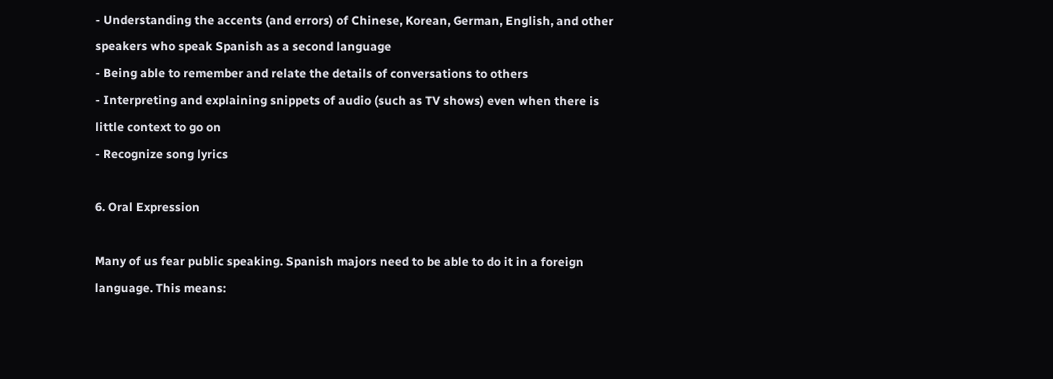- Understanding the accents (and errors) of Chinese, Korean, German, English, and other speakers who speak Spanish as a second language
- Being able to remember and relate the details of conversations to others
- Interpreting and explaining snippets of audio (such as TV shows) even when there is little context to go on
- Recognize song lyrics

6. Oral Expression

Many of us fear public speaking. Spanish majors need to be able to do it in a foreign language. This means: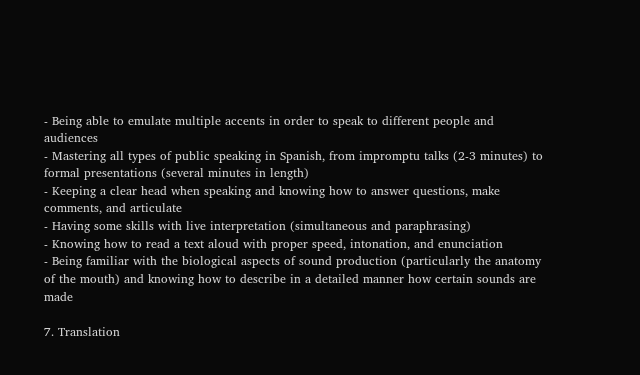- Being able to emulate multiple accents in order to speak to different people and audiences
- Mastering all types of public speaking in Spanish, from impromptu talks (2-3 minutes) to formal presentations (several minutes in length)
- Keeping a clear head when speaking and knowing how to answer questions, make comments, and articulate
- Having some skills with live interpretation (simultaneous and paraphrasing)
- Knowing how to read a text aloud with proper speed, intonation, and enunciation
- Being familiar with the biological aspects of sound production (particularly the anatomy of the mouth) and knowing how to describe in a detailed manner how certain sounds are made

7. Translation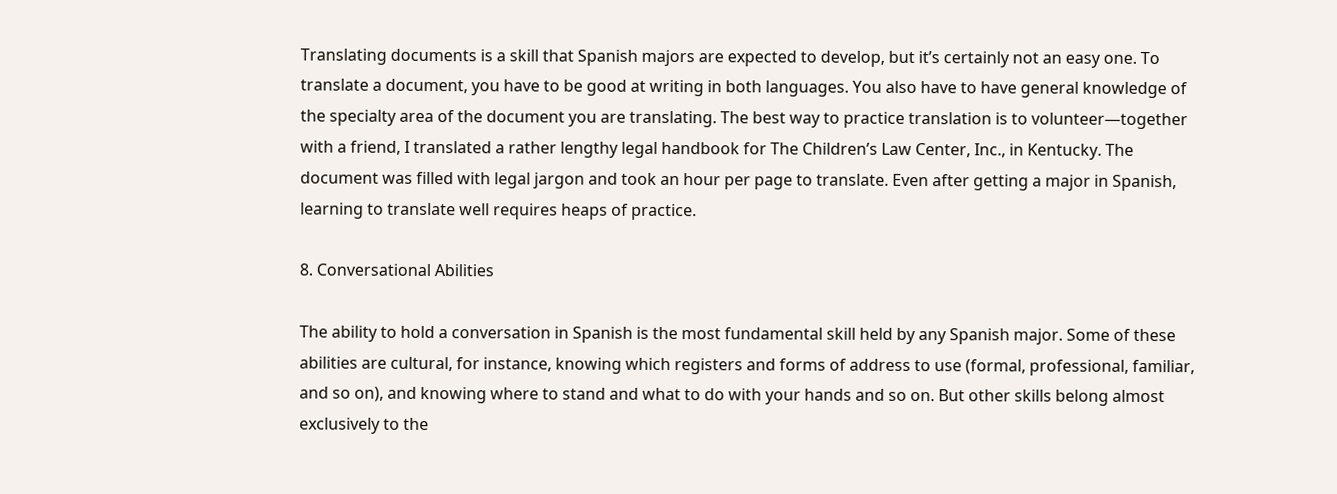Translating documents is a skill that Spanish majors are expected to develop, but it’s certainly not an easy one. To translate a document, you have to be good at writing in both languages. You also have to have general knowledge of the specialty area of the document you are translating. The best way to practice translation is to volunteer—together with a friend, I translated a rather lengthy legal handbook for The Children’s Law Center, Inc., in Kentucky. The document was filled with legal jargon and took an hour per page to translate. Even after getting a major in Spanish, learning to translate well requires heaps of practice.

8. Conversational Abilities

The ability to hold a conversation in Spanish is the most fundamental skill held by any Spanish major. Some of these abilities are cultural, for instance, knowing which registers and forms of address to use (formal, professional, familiar, and so on), and knowing where to stand and what to do with your hands and so on. But other skills belong almost exclusively to the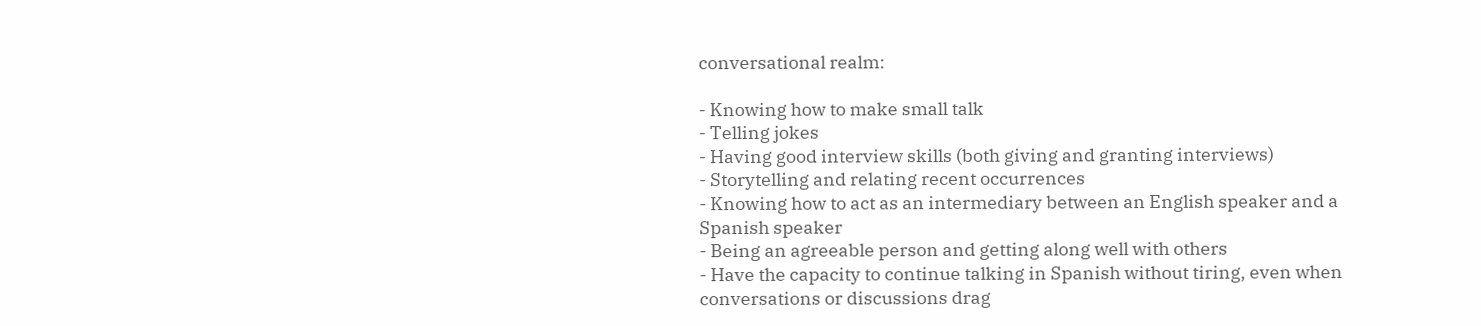conversational realm:

- Knowing how to make small talk
- Telling jokes
- Having good interview skills (both giving and granting interviews)
- Storytelling and relating recent occurrences
- Knowing how to act as an intermediary between an English speaker and a Spanish speaker
- Being an agreeable person and getting along well with others
- Have the capacity to continue talking in Spanish without tiring, even when conversations or discussions drag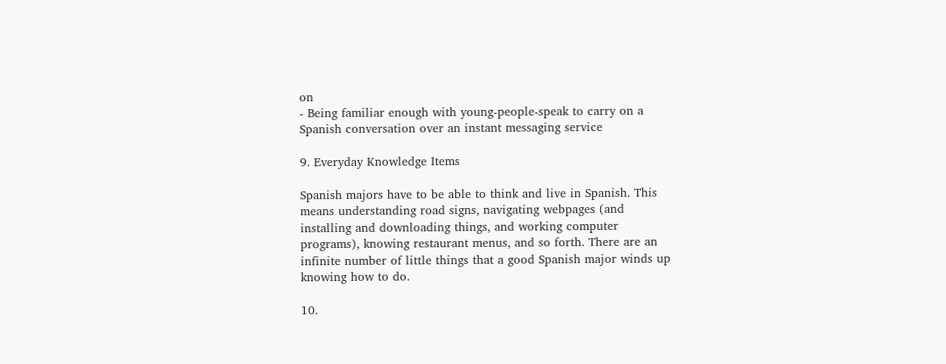on
- Being familiar enough with young-people-speak to carry on a Spanish conversation over an instant messaging service

9. Everyday Knowledge Items

Spanish majors have to be able to think and live in Spanish. This means understanding road signs, navigating webpages (and installing and downloading things, and working computer programs), knowing restaurant menus, and so forth. There are an infinite number of little things that a good Spanish major winds up knowing how to do.

10.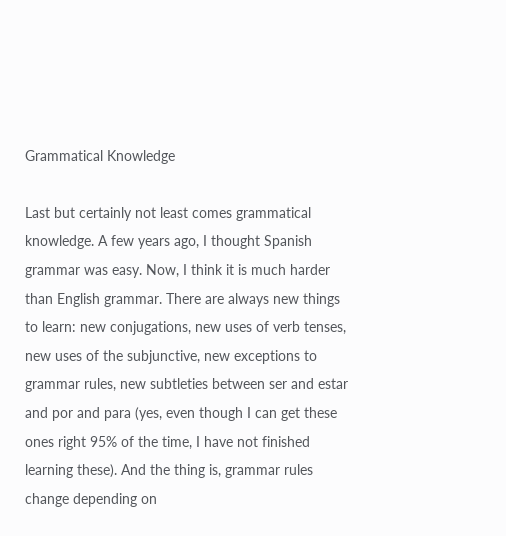Grammatical Knowledge

Last but certainly not least comes grammatical knowledge. A few years ago, I thought Spanish grammar was easy. Now, I think it is much harder than English grammar. There are always new things to learn: new conjugations, new uses of verb tenses, new uses of the subjunctive, new exceptions to grammar rules, new subtleties between ser and estar and por and para (yes, even though I can get these ones right 95% of the time, I have not finished learning these). And the thing is, grammar rules change depending on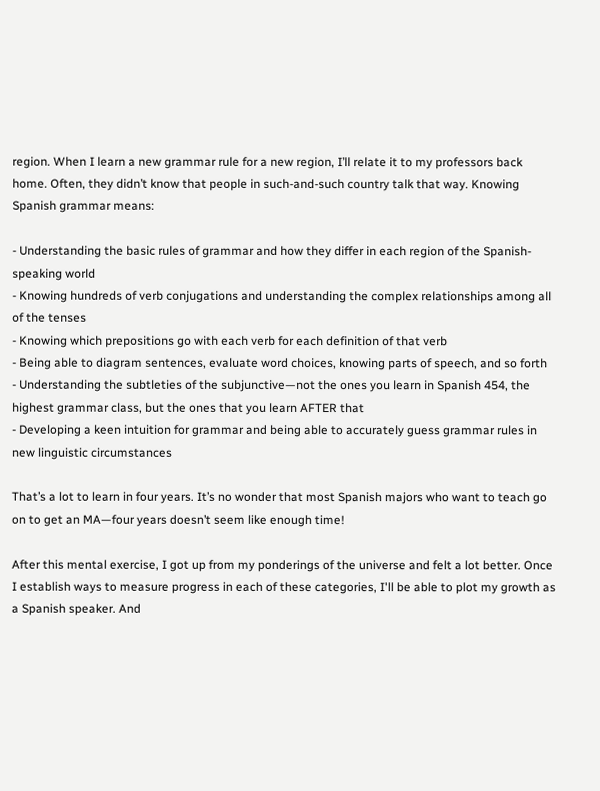region. When I learn a new grammar rule for a new region, I’ll relate it to my professors back home. Often, they didn’t know that people in such-and-such country talk that way. Knowing Spanish grammar means:

- Understanding the basic rules of grammar and how they differ in each region of the Spanish-speaking world
- Knowing hundreds of verb conjugations and understanding the complex relationships among all of the tenses
- Knowing which prepositions go with each verb for each definition of that verb
- Being able to diagram sentences, evaluate word choices, knowing parts of speech, and so forth
- Understanding the subtleties of the subjunctive—not the ones you learn in Spanish 454, the highest grammar class, but the ones that you learn AFTER that
- Developing a keen intuition for grammar and being able to accurately guess grammar rules in new linguistic circumstances

That’s a lot to learn in four years. It’s no wonder that most Spanish majors who want to teach go on to get an MA—four years doesn’t seem like enough time!

After this mental exercise, I got up from my ponderings of the universe and felt a lot better. Once I establish ways to measure progress in each of these categories, I'll be able to plot my growth as a Spanish speaker. And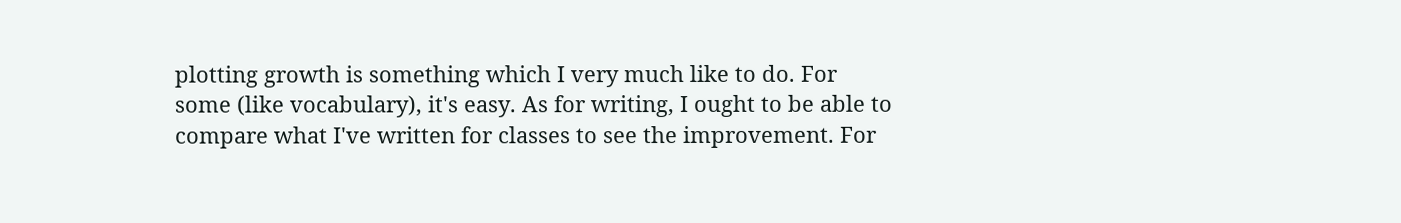plotting growth is something which I very much like to do. For some (like vocabulary), it's easy. As for writing, I ought to be able to compare what I've written for classes to see the improvement. For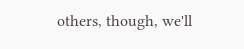others, though, we'll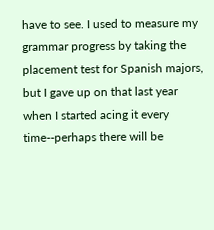have to see. I used to measure my grammar progress by taking the placement test for Spanish majors, but I gave up on that last year when I started acing it every time--perhaps there will be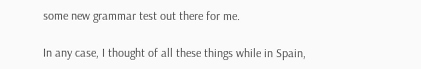some new grammar test out there for me.

In any case, I thought of all these things while in Spain,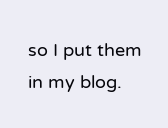so I put them in my blog.